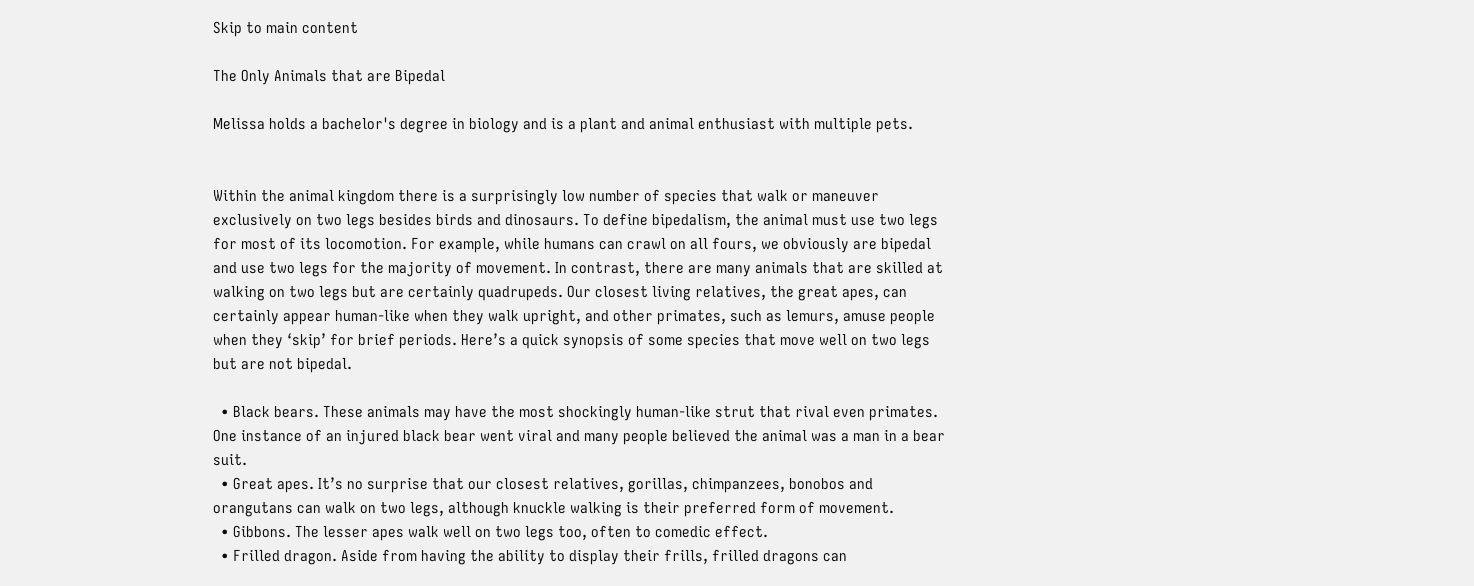Skip to main content

The Only Animals that are Bipedal

Melissa holds a bachelor's degree in biology and is a plant and animal enthusiast with multiple pets.


Within the animal kingdom there is a surprisingly low number of species that walk or maneuver exclusively on two legs besides birds and dinosaurs. To define bipedalism, the animal must use two legs for most of its locomotion. For example, while humans can crawl on all fours, we obviously are bipedal and use two legs for the majority of movement. In contrast, there are many animals that are skilled at walking on two legs but are certainly quadrupeds. Our closest living relatives, the great apes, can certainly appear human-like when they walk upright, and other primates, such as lemurs, amuse people when they ‘skip’ for brief periods. Here’s a quick synopsis of some species that move well on two legs but are not bipedal.

  • Black bears. These animals may have the most shockingly human-like strut that rival even primates. One instance of an injured black bear went viral and many people believed the animal was a man in a bear suit.
  • Great apes. It’s no surprise that our closest relatives, gorillas, chimpanzees, bonobos and orangutans can walk on two legs, although knuckle walking is their preferred form of movement.
  • Gibbons. The lesser apes walk well on two legs too, often to comedic effect.
  • Frilled dragon. Aside from having the ability to display their frills, frilled dragons can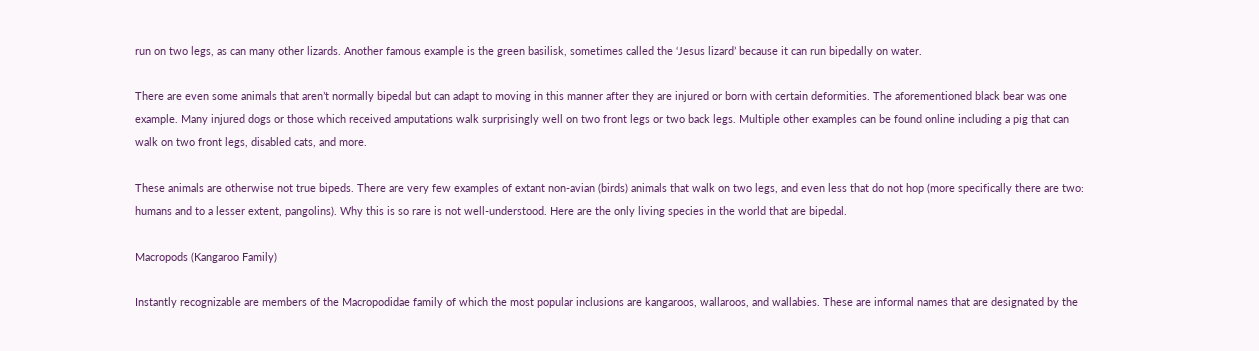run on two legs, as can many other lizards. Another famous example is the green basilisk, sometimes called the ‘Jesus lizard’ because it can run bipedally on water.

There are even some animals that aren’t normally bipedal but can adapt to moving in this manner after they are injured or born with certain deformities. The aforementioned black bear was one example. Many injured dogs or those which received amputations walk surprisingly well on two front legs or two back legs. Multiple other examples can be found online including a pig that can walk on two front legs, disabled cats, and more.

These animals are otherwise not true bipeds. There are very few examples of extant non-avian (birds) animals that walk on two legs, and even less that do not hop (more specifically there are two: humans and to a lesser extent, pangolins). Why this is so rare is not well-understood. Here are the only living species in the world that are bipedal.

Macropods (Kangaroo Family)

Instantly recognizable are members of the Macropodidae family of which the most popular inclusions are kangaroos, wallaroos, and wallabies. These are informal names that are designated by the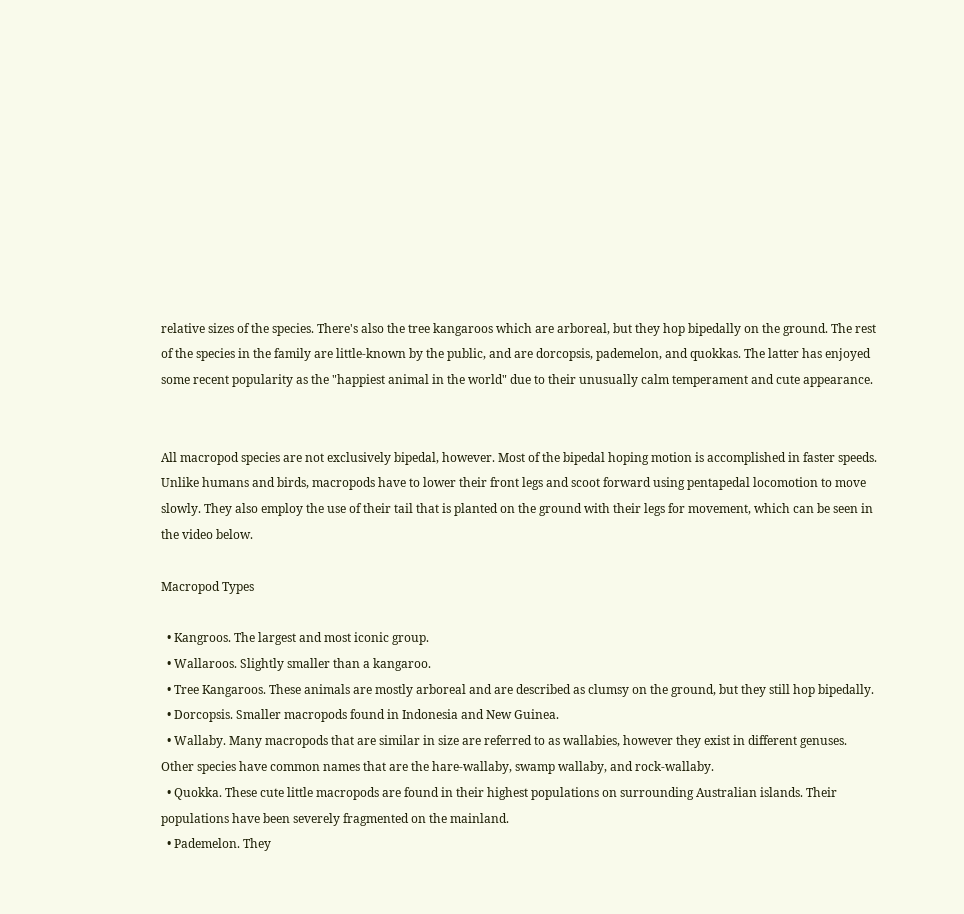relative sizes of the species. There's also the tree kangaroos which are arboreal, but they hop bipedally on the ground. The rest of the species in the family are little-known by the public, and are dorcopsis, pademelon, and quokkas. The latter has enjoyed some recent popularity as the "happiest animal in the world" due to their unusually calm temperament and cute appearance.


All macropod species are not exclusively bipedal, however. Most of the bipedal hoping motion is accomplished in faster speeds. Unlike humans and birds, macropods have to lower their front legs and scoot forward using pentapedal locomotion to move slowly. They also employ the use of their tail that is planted on the ground with their legs for movement, which can be seen in the video below.

Macropod Types

  • Kangroos. The largest and most iconic group.
  • Wallaroos. Slightly smaller than a kangaroo.
  • Tree Kangaroos. These animals are mostly arboreal and are described as clumsy on the ground, but they still hop bipedally.
  • Dorcopsis. Smaller macropods found in Indonesia and New Guinea.
  • Wallaby. Many macropods that are similar in size are referred to as wallabies, however they exist in different genuses. Other species have common names that are the hare-wallaby, swamp wallaby, and rock-wallaby.
  • Quokka. These cute little macropods are found in their highest populations on surrounding Australian islands. Their populations have been severely fragmented on the mainland.
  • Pademelon. They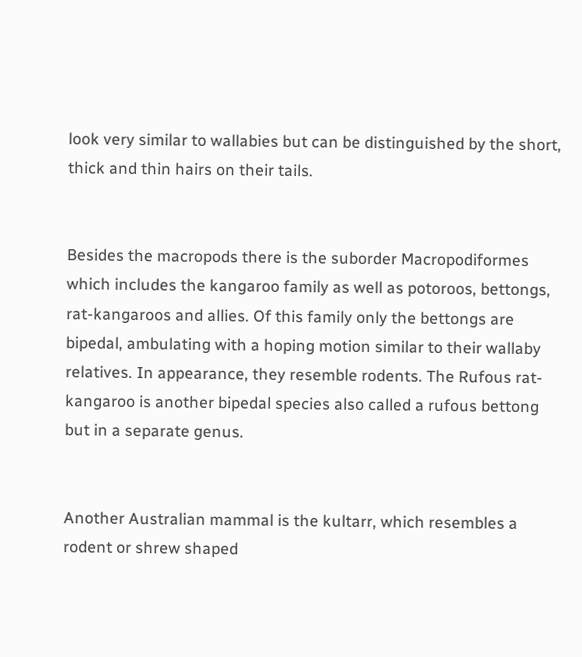look very similar to wallabies but can be distinguished by the short, thick and thin hairs on their tails.


Besides the macropods there is the suborder Macropodiformes which includes the kangaroo family as well as potoroos, bettongs, rat-kangaroos and allies. Of this family only the bettongs are bipedal, ambulating with a hoping motion similar to their wallaby relatives. In appearance, they resemble rodents. The Rufous rat-kangaroo is another bipedal species also called a rufous bettong but in a separate genus.


Another Australian mammal is the kultarr, which resembles a rodent or shrew shaped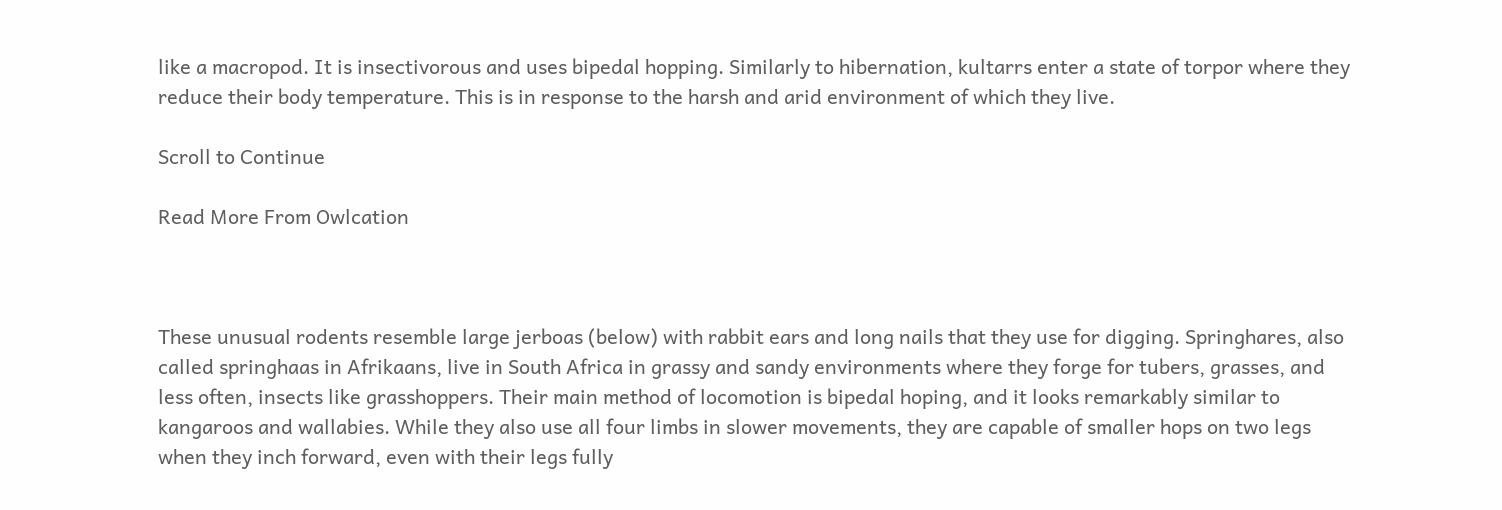like a macropod. It is insectivorous and uses bipedal hopping. Similarly to hibernation, kultarrs enter a state of torpor where they reduce their body temperature. This is in response to the harsh and arid environment of which they live.

Scroll to Continue

Read More From Owlcation



These unusual rodents resemble large jerboas (below) with rabbit ears and long nails that they use for digging. Springhares, also called springhaas in Afrikaans, live in South Africa in grassy and sandy environments where they forge for tubers, grasses, and less often, insects like grasshoppers. Their main method of locomotion is bipedal hoping, and it looks remarkably similar to kangaroos and wallabies. While they also use all four limbs in slower movements, they are capable of smaller hops on two legs when they inch forward, even with their legs fully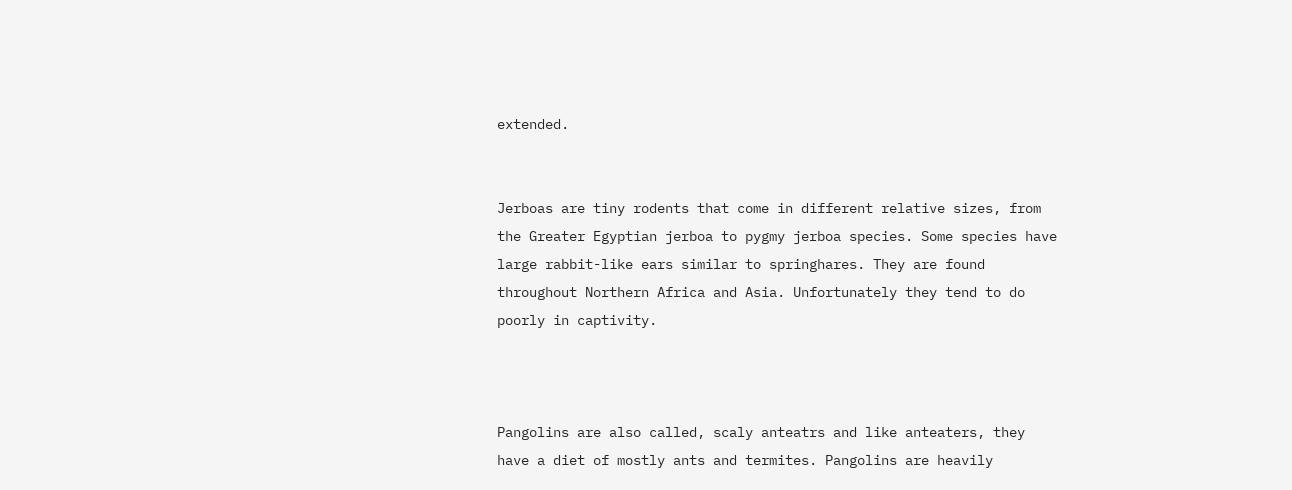extended.


Jerboas are tiny rodents that come in different relative sizes, from the Greater Egyptian jerboa to pygmy jerboa species. Some species have large rabbit-like ears similar to springhares. They are found throughout Northern Africa and Asia. Unfortunately they tend to do poorly in captivity.



Pangolins are also called, scaly anteatrs and like anteaters, they have a diet of mostly ants and termites. Pangolins are heavily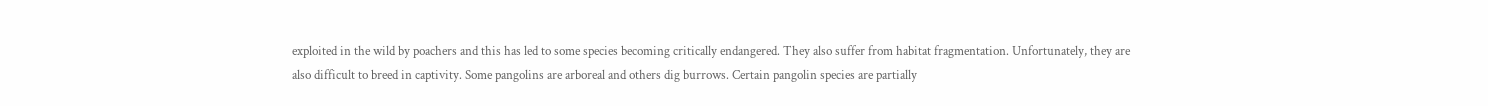exploited in the wild by poachers and this has led to some species becoming critically endangered. They also suffer from habitat fragmentation. Unfortunately, they are also difficult to breed in captivity. Some pangolins are arboreal and others dig burrows. Certain pangolin species are partially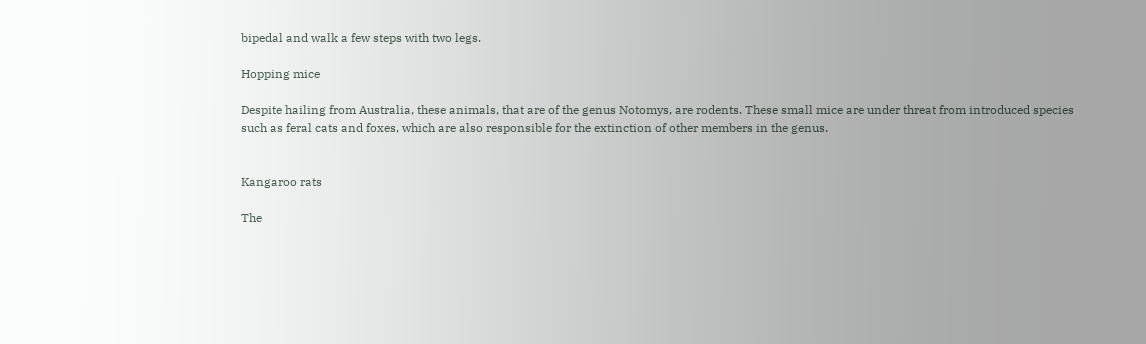bipedal and walk a few steps with two legs.

Hopping mice

Despite hailing from Australia, these animals, that are of the genus Notomys, are rodents. These small mice are under threat from introduced species such as feral cats and foxes, which are also responsible for the extinction of other members in the genus.


Kangaroo rats

The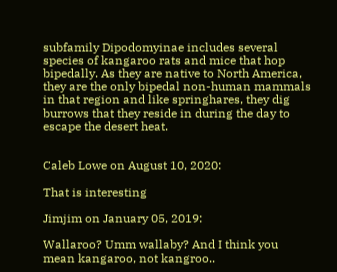subfamily Dipodomyinae includes several species of kangaroo rats and mice that hop bipedally. As they are native to North America, they are the only bipedal non-human mammals in that region and like springhares, they dig burrows that they reside in during the day to escape the desert heat.


Caleb Lowe on August 10, 2020:

That is interesting

Jimjim on January 05, 2019:

Wallaroo? Umm wallaby? And I think you mean kangaroo, not kangroo..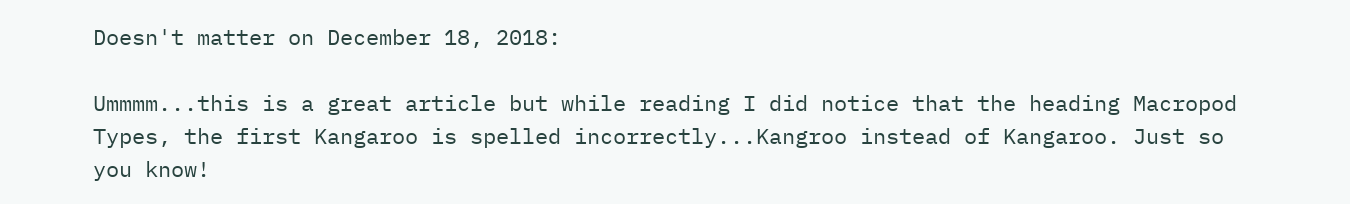Doesn't matter on December 18, 2018:

Ummmm...this is a great article but while reading I did notice that the heading Macropod Types, the first Kangaroo is spelled incorrectly...Kangroo instead of Kangaroo. Just so you know!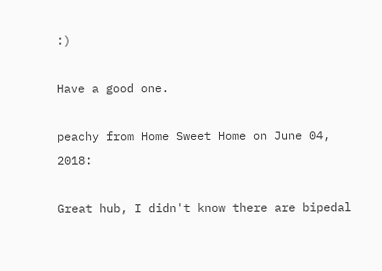:)

Have a good one.

peachy from Home Sweet Home on June 04, 2018:

Great hub, I didn't know there are bipedal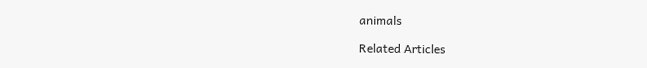animals

Related Articles